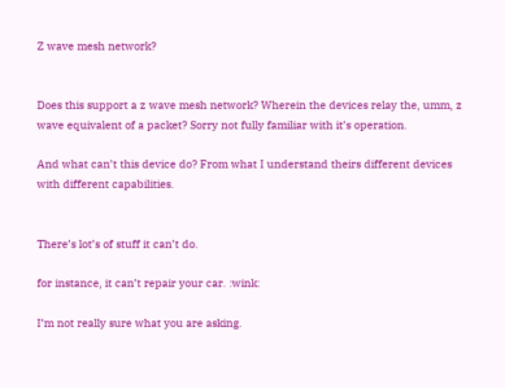Z wave mesh network?


Does this support a z wave mesh network? Wherein the devices relay the, umm, z wave equivalent of a packet? Sorry not fully familiar with it’s operation.

And what can’t this device do? From what I understand theirs different devices with different capabilities.


There’s lot’s of stuff it can’t do.

for instance, it can’t repair your car. :wink:

I’m not really sure what you are asking.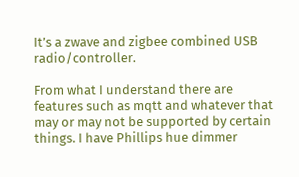It’s a zwave and zigbee combined USB radio/controller.

From what I understand there are features such as mqtt and whatever that may or may not be supported by certain things. I have Phillips hue dimmer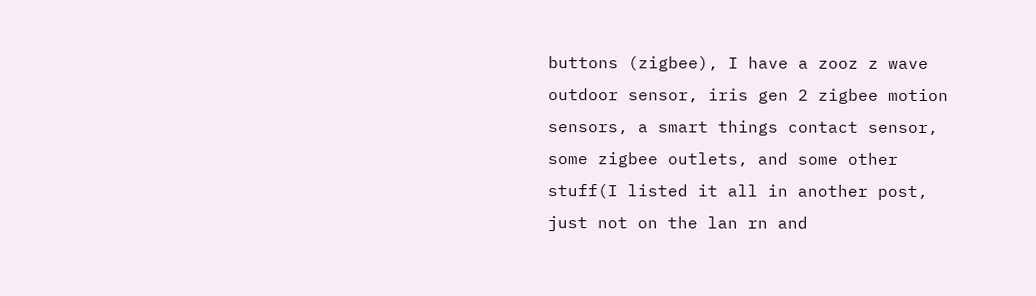buttons (zigbee), I have a zooz z wave outdoor sensor, iris gen 2 zigbee motion sensors, a smart things contact sensor, some zigbee outlets, and some other stuff(I listed it all in another post, just not on the lan rn and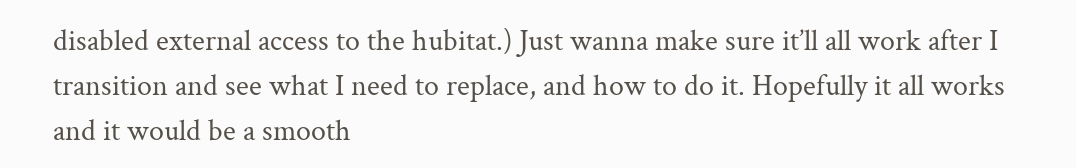disabled external access to the hubitat.) Just wanna make sure it’ll all work after I transition and see what I need to replace, and how to do it. Hopefully it all works and it would be a smooth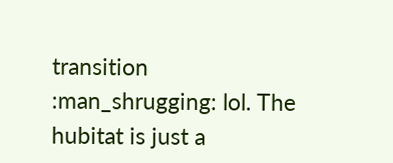transition :man_shrugging: lol. The hubitat is just a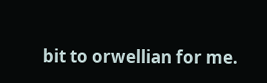bit to orwellian for me.